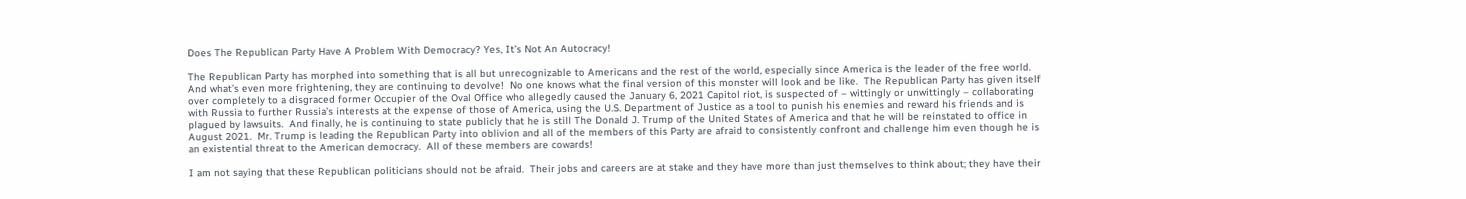Does The Republican Party Have A Problem With Democracy? Yes, It’s Not An Autocracy!

The Republican Party has morphed into something that is all but unrecognizable to Americans and the rest of the world, especially since America is the leader of the free world.  And what’s even more frightening, they are continuing to devolve!  No one knows what the final version of this monster will look and be like.  The Republican Party has given itself over completely to a disgraced former Occupier of the Oval Office who allegedly caused the January 6, 2021 Capitol riot, is suspected of – wittingly or unwittingly – collaborating with Russia to further Russia’s interests at the expense of those of America, using the U.S. Department of Justice as a tool to punish his enemies and reward his friends and is plagued by lawsuits.  And finally, he is continuing to state publicly that he is still The Donald J. Trump of the United States of America and that he will be reinstated to office in August 2021.  Mr. Trump is leading the Republican Party into oblivion and all of the members of this Party are afraid to consistently confront and challenge him even though he is an existential threat to the American democracy.  All of these members are cowards!

I am not saying that these Republican politicians should not be afraid.  Their jobs and careers are at stake and they have more than just themselves to think about; they have their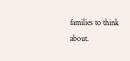families to think about.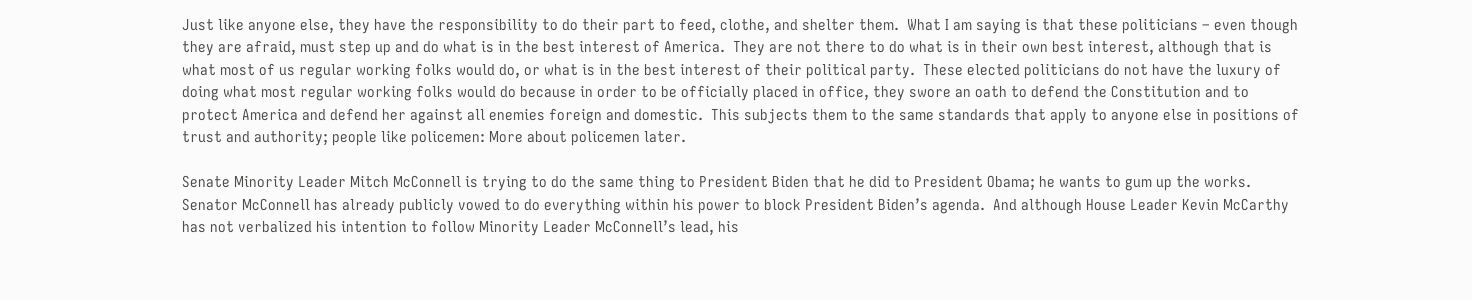Just like anyone else, they have the responsibility to do their part to feed, clothe, and shelter them.  What I am saying is that these politicians – even though they are afraid, must step up and do what is in the best interest of America.  They are not there to do what is in their own best interest, although that is what most of us regular working folks would do, or what is in the best interest of their political party.  These elected politicians do not have the luxury of doing what most regular working folks would do because in order to be officially placed in office, they swore an oath to defend the Constitution and to protect America and defend her against all enemies foreign and domestic.  This subjects them to the same standards that apply to anyone else in positions of trust and authority; people like policemen: More about policemen later.

Senate Minority Leader Mitch McConnell is trying to do the same thing to President Biden that he did to President Obama; he wants to gum up the works.  Senator McConnell has already publicly vowed to do everything within his power to block President Biden’s agenda.  And although House Leader Kevin McCarthy has not verbalized his intention to follow Minority Leader McConnell’s lead, his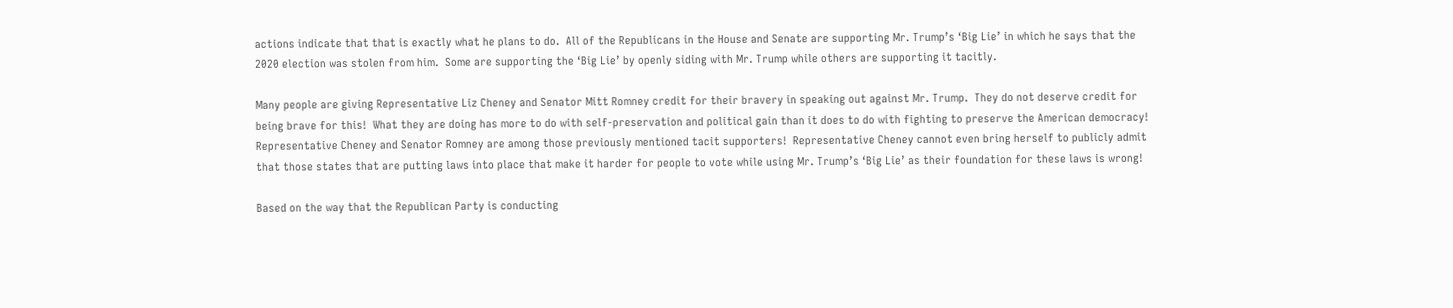actions indicate that that is exactly what he plans to do.  All of the Republicans in the House and Senate are supporting Mr. Trump’s ‘Big Lie’ in which he says that the 2020 election was stolen from him.  Some are supporting the ‘Big Lie’ by openly siding with Mr. Trump while others are supporting it tacitly.

Many people are giving Representative Liz Cheney and Senator Mitt Romney credit for their bravery in speaking out against Mr. Trump.  They do not deserve credit for being brave for this!  What they are doing has more to do with self-preservation and political gain than it does to do with fighting to preserve the American democracy!  Representative Cheney and Senator Romney are among those previously mentioned tacit supporters!  Representative Cheney cannot even bring herself to publicly admit that those states that are putting laws into place that make it harder for people to vote while using Mr. Trump’s ‘Big Lie’ as their foundation for these laws is wrong!

Based on the way that the Republican Party is conducting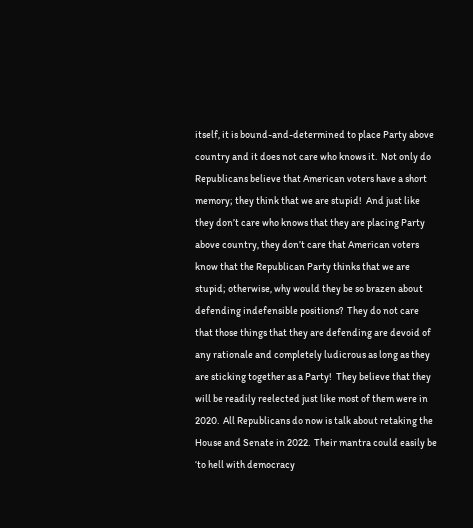itself, it is bound-and-determined to place Party above country and it does not care who knows it.  Not only do Republicans believe that American voters have a short memory; they think that we are stupid!  And just like they don’t care who knows that they are placing Party above country, they don’t care that American voters know that the Republican Party thinks that we are stupid; otherwise, why would they be so brazen about defending indefensible positions?  They do not care that those things that they are defending are devoid of any rationale and completely ludicrous as long as they are sticking together as a Party!  They believe that they will be readily reelected just like most of them were in 2020.  All Republicans do now is talk about retaking the House and Senate in 2022.  Their mantra could easily be ‘to hell with democracy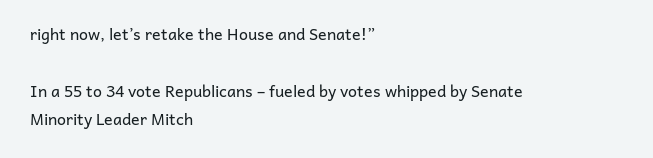right now, let’s retake the House and Senate!”

In a 55 to 34 vote Republicans – fueled by votes whipped by Senate Minority Leader Mitch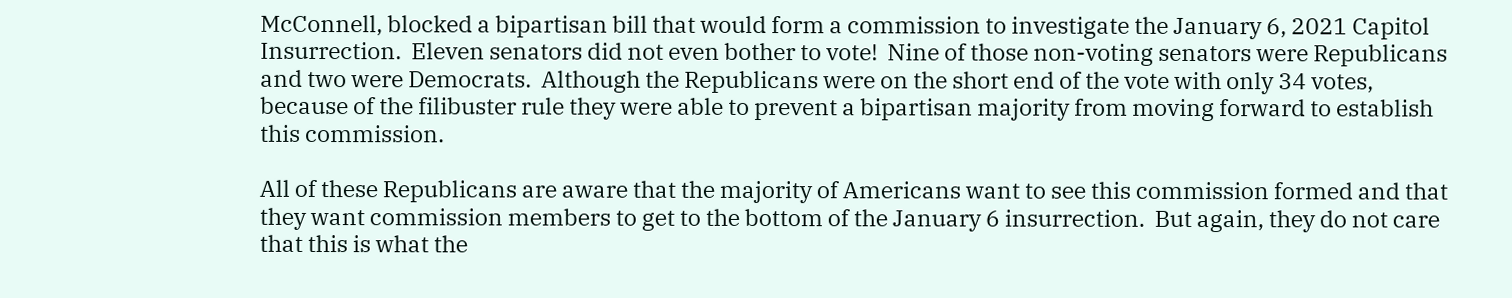McConnell, blocked a bipartisan bill that would form a commission to investigate the January 6, 2021 Capitol Insurrection.  Eleven senators did not even bother to vote!  Nine of those non-voting senators were Republicans and two were Democrats.  Although the Republicans were on the short end of the vote with only 34 votes, because of the filibuster rule they were able to prevent a bipartisan majority from moving forward to establish this commission.

All of these Republicans are aware that the majority of Americans want to see this commission formed and that they want commission members to get to the bottom of the January 6 insurrection.  But again, they do not care that this is what the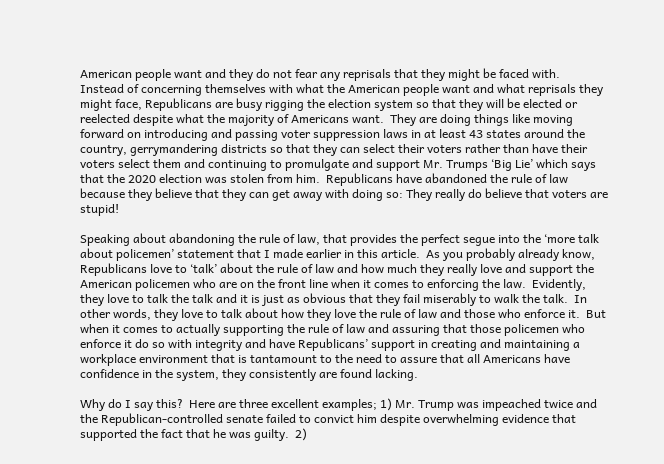American people want and they do not fear any reprisals that they might be faced with.  Instead of concerning themselves with what the American people want and what reprisals they might face, Republicans are busy rigging the election system so that they will be elected or reelected despite what the majority of Americans want.  They are doing things like moving forward on introducing and passing voter suppression laws in at least 43 states around the country, gerrymandering districts so that they can select their voters rather than have their voters select them and continuing to promulgate and support Mr. Trumps ‘Big Lie’ which says that the 2020 election was stolen from him.  Republicans have abandoned the rule of law because they believe that they can get away with doing so: They really do believe that voters are stupid!

Speaking about abandoning the rule of law, that provides the perfect segue into the ‘more talk about policemen’ statement that I made earlier in this article.  As you probably already know, Republicans love to ‘talk’ about the rule of law and how much they really love and support the American policemen who are on the front line when it comes to enforcing the law.  Evidently, they love to talk the talk and it is just as obvious that they fail miserably to walk the talk.  In other words, they love to talk about how they love the rule of law and those who enforce it.  But when it comes to actually supporting the rule of law and assuring that those policemen who enforce it do so with integrity and have Republicans’ support in creating and maintaining a workplace environment that is tantamount to the need to assure that all Americans have confidence in the system, they consistently are found lacking.

Why do I say this?  Here are three excellent examples; 1) Mr. Trump was impeached twice and the Republican-controlled senate failed to convict him despite overwhelming evidence that supported the fact that he was guilty.  2)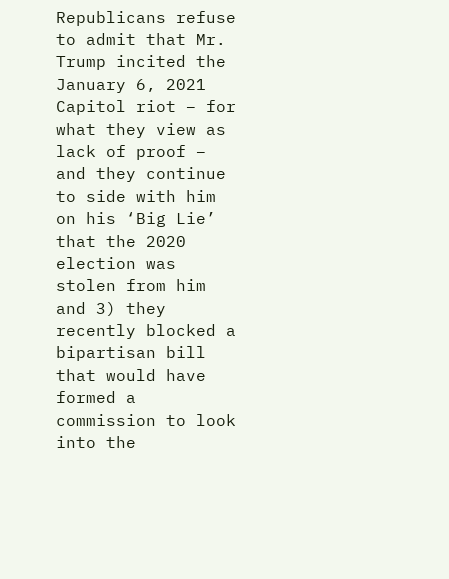Republicans refuse to admit that Mr. Trump incited the January 6, 2021 Capitol riot – for what they view as lack of proof – and they continue to side with him on his ‘Big Lie’ that the 2020 election was stolen from him and 3) they recently blocked a bipartisan bill that would have formed a commission to look into the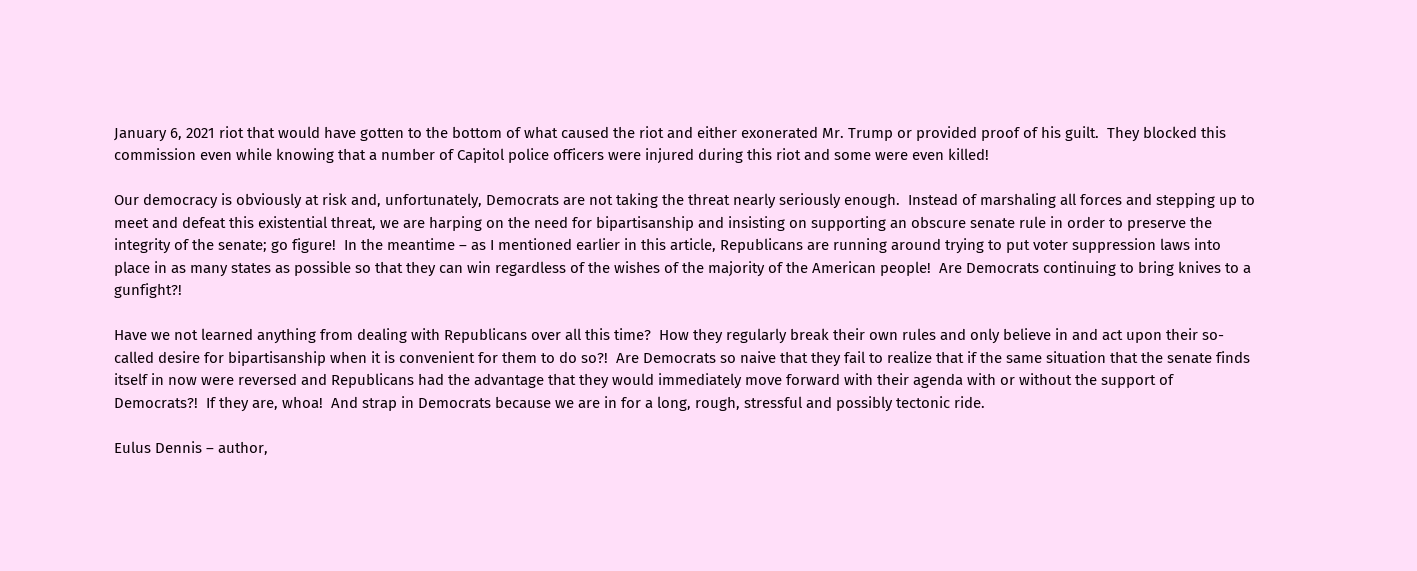January 6, 2021 riot that would have gotten to the bottom of what caused the riot and either exonerated Mr. Trump or provided proof of his guilt.  They blocked this commission even while knowing that a number of Capitol police officers were injured during this riot and some were even killed!

Our democracy is obviously at risk and, unfortunately, Democrats are not taking the threat nearly seriously enough.  Instead of marshaling all forces and stepping up to meet and defeat this existential threat, we are harping on the need for bipartisanship and insisting on supporting an obscure senate rule in order to preserve the integrity of the senate; go figure!  In the meantime – as I mentioned earlier in this article, Republicans are running around trying to put voter suppression laws into place in as many states as possible so that they can win regardless of the wishes of the majority of the American people!  Are Democrats continuing to bring knives to a gunfight?!

Have we not learned anything from dealing with Republicans over all this time?  How they regularly break their own rules and only believe in and act upon their so-called desire for bipartisanship when it is convenient for them to do so?!  Are Democrats so naive that they fail to realize that if the same situation that the senate finds itself in now were reversed and Republicans had the advantage that they would immediately move forward with their agenda with or without the support of Democrats?!  If they are, whoa!  And strap in Democrats because we are in for a long, rough, stressful and possibly tectonic ride.

Eulus Dennis – author,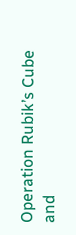Operation Rubik’s Cube and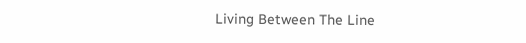Living Between The Line